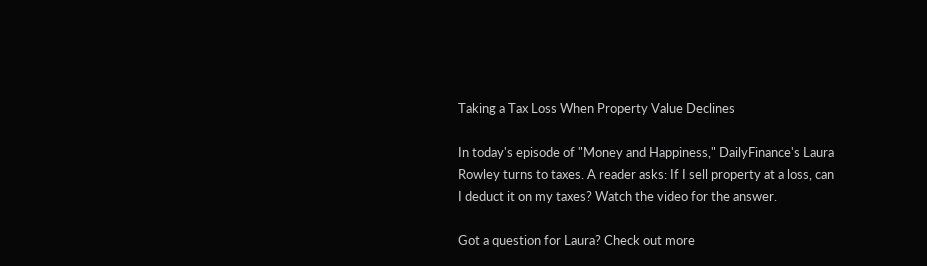Taking a Tax Loss When Property Value Declines

In today's episode of "Money and Happiness," DailyFinance's Laura Rowley turns to taxes. A reader asks: If I sell property at a loss, can I deduct it on my taxes? Watch the video for the answer.

Got a question for Laura? Check out more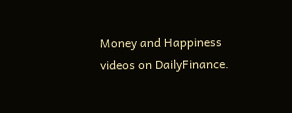Money and Happiness videos on DailyFinance.